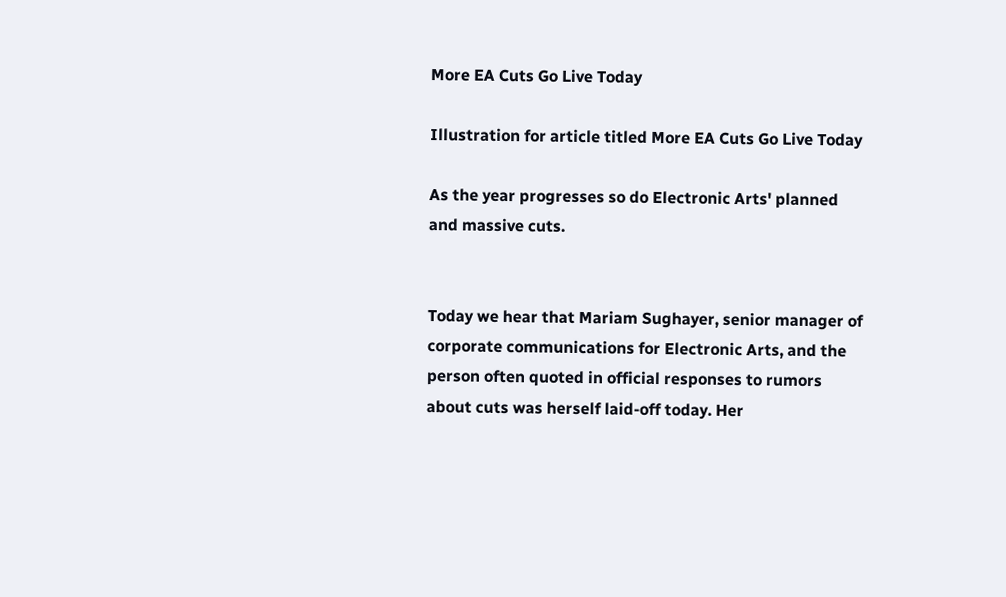More EA Cuts Go Live Today

Illustration for article titled More EA Cuts Go Live Today

As the year progresses so do Electronic Arts' planned and massive cuts.


Today we hear that Mariam Sughayer, senior manager of corporate communications for Electronic Arts, and the person often quoted in official responses to rumors about cuts was herself laid-off today. Her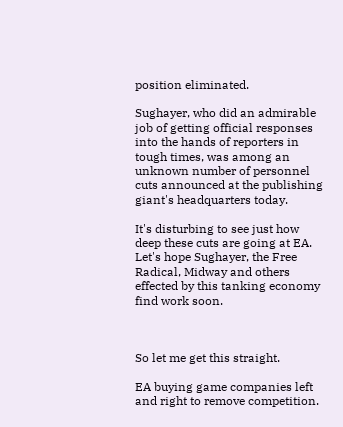position eliminated.

Sughayer, who did an admirable job of getting official responses into the hands of reporters in tough times, was among an unknown number of personnel cuts announced at the publishing giant's headquarters today.

It's disturbing to see just how deep these cuts are going at EA. Let's hope Sughayer, the Free Radical, Midway and others effected by this tanking economy find work soon.



So let me get this straight.

EA buying game companies left and right to remove competition.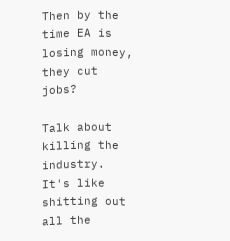Then by the time EA is losing money, they cut jobs?

Talk about killing the industry. It's like shitting out all the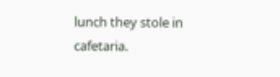lunch they stole in cafetaria.